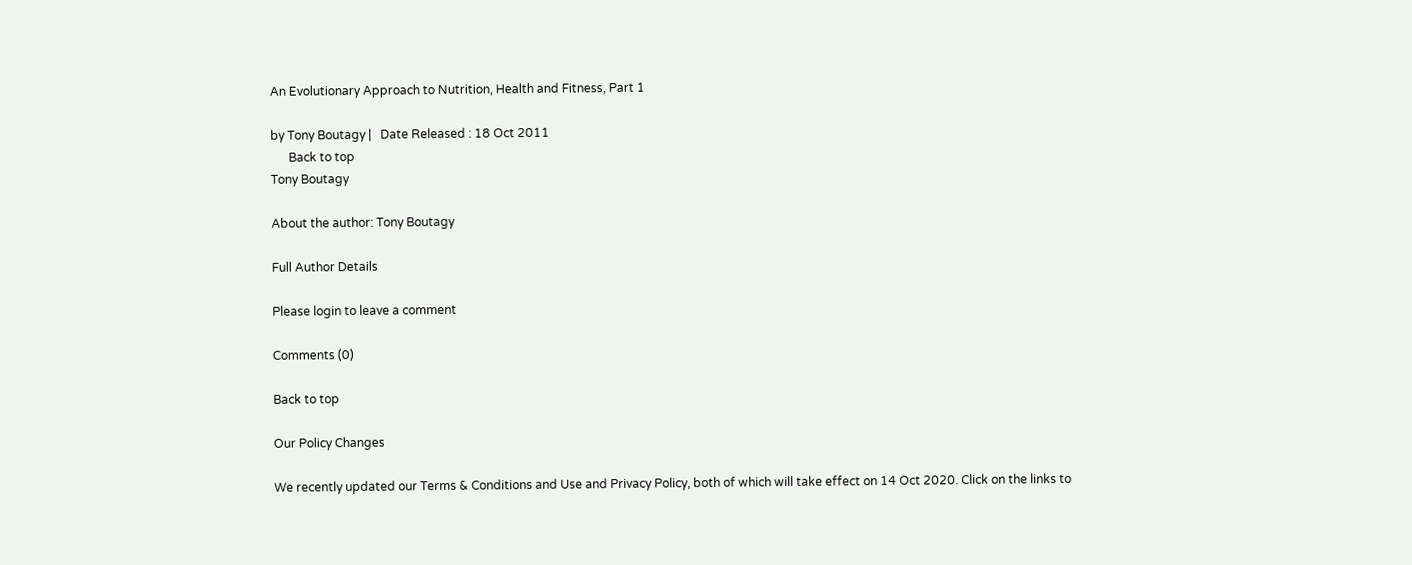An Evolutionary Approach to Nutrition, Health and Fitness, Part 1

by Tony Boutagy |   Date Released : 18 Oct 2011
      Back to top
Tony Boutagy

About the author: Tony Boutagy

Full Author Details

Please login to leave a comment

Comments (0)

Back to top

Our Policy Changes

We recently updated our Terms & Conditions and Use and Privacy Policy, both of which will take effect on 14 Oct 2020. Click on the links to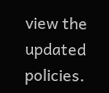view the updated policies.